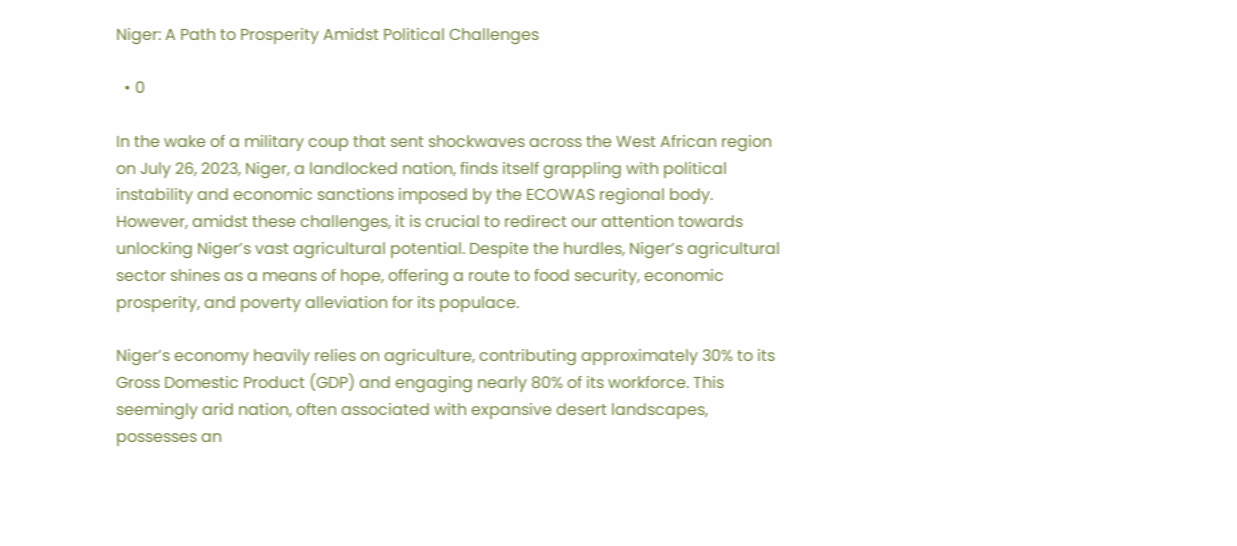Niger: A Path to Prosperity Amidst Political Challenges

  • 0

In the wake of a military coup that sent shockwaves across the West African region on July 26, 2023, Niger, a landlocked nation, finds itself grappling with political instability and economic sanctions imposed by the ECOWAS regional body. However, amidst these challenges, it is crucial to redirect our attention towards unlocking Niger’s vast agricultural potential. Despite the hurdles, Niger’s agricultural sector shines as a means of hope, offering a route to food security, economic prosperity, and poverty alleviation for its populace.

Niger’s economy heavily relies on agriculture, contributing approximately 30% to its Gross Domestic Product (GDP) and engaging nearly 80% of its workforce. This seemingly arid nation, often associated with expansive desert landscapes, possesses an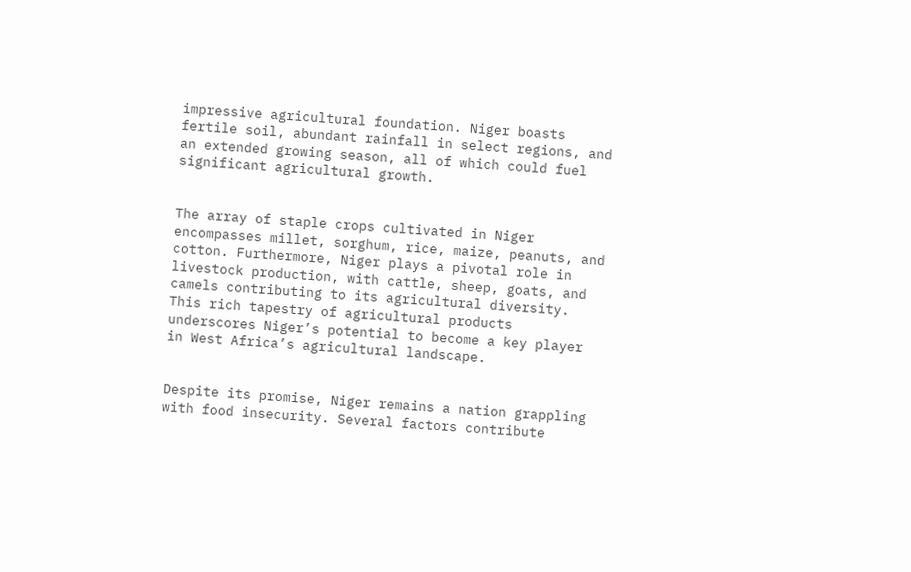impressive agricultural foundation. Niger boasts fertile soil, abundant rainfall in select regions, and an extended growing season, all of which could fuel significant agricultural growth.


The array of staple crops cultivated in Niger encompasses millet, sorghum, rice, maize, peanuts, and cotton. Furthermore, Niger plays a pivotal role in livestock production, with cattle, sheep, goats, and camels contributing to its agricultural diversity. This rich tapestry of agricultural products underscores Niger’s potential to become a key player in West Africa’s agricultural landscape.


Despite its promise, Niger remains a nation grappling with food insecurity. Several factors contribute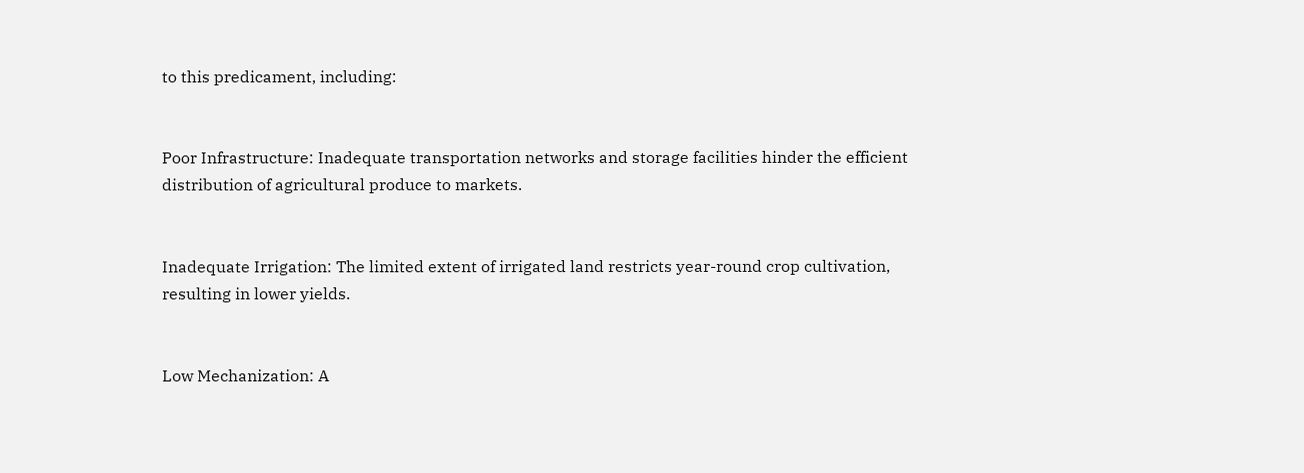to this predicament, including:


Poor Infrastructure: Inadequate transportation networks and storage facilities hinder the efficient distribution of agricultural produce to markets.


Inadequate Irrigation: The limited extent of irrigated land restricts year-round crop cultivation, resulting in lower yields.


Low Mechanization: A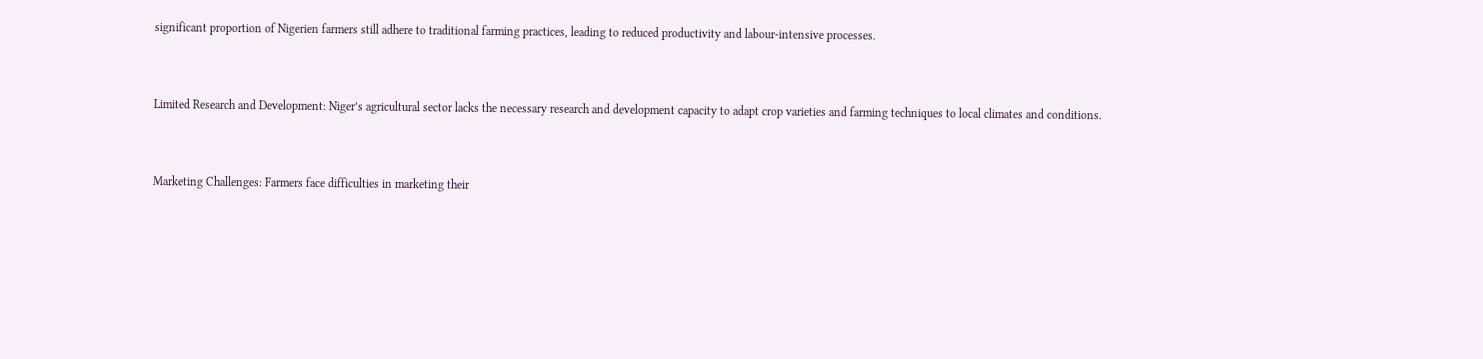significant proportion of Nigerien farmers still adhere to traditional farming practices, leading to reduced productivity and labour-intensive processes.


Limited Research and Development: Niger’s agricultural sector lacks the necessary research and development capacity to adapt crop varieties and farming techniques to local climates and conditions.


Marketing Challenges: Farmers face difficulties in marketing their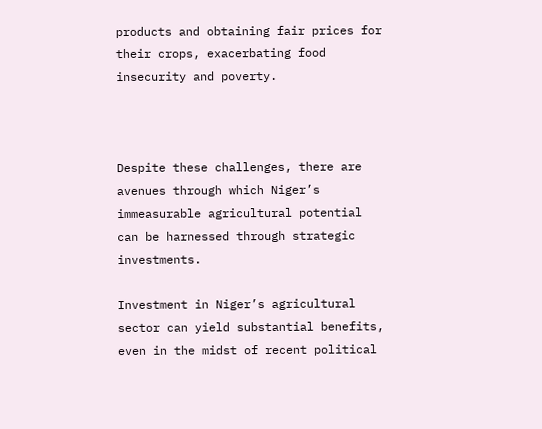products and obtaining fair prices for their crops, exacerbating food insecurity and poverty.



Despite these challenges, there are avenues through which Niger’s immeasurable agricultural potential can be harnessed through strategic investments.

Investment in Niger’s agricultural sector can yield substantial benefits, even in the midst of recent political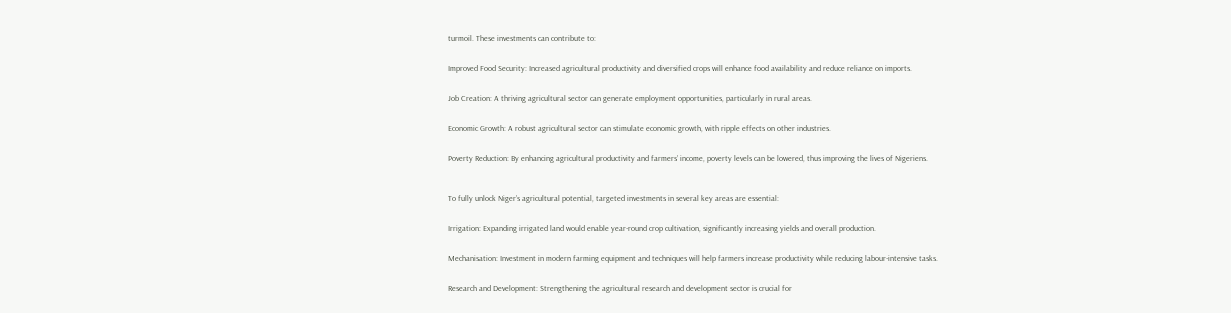turmoil. These investments can contribute to:


Improved Food Security: Increased agricultural productivity and diversified crops will enhance food availability and reduce reliance on imports.


Job Creation: A thriving agricultural sector can generate employment opportunities, particularly in rural areas.


Economic Growth: A robust agricultural sector can stimulate economic growth, with ripple effects on other industries.


Poverty Reduction: By enhancing agricultural productivity and farmers’ income, poverty levels can be lowered, thus improving the lives of Nigeriens.



To fully unlock Niger’s agricultural potential, targeted investments in several key areas are essential:


Irrigation: Expanding irrigated land would enable year-round crop cultivation, significantly increasing yields and overall production.


Mechanisation: Investment in modern farming equipment and techniques will help farmers increase productivity while reducing labour-intensive tasks.


Research and Development: Strengthening the agricultural research and development sector is crucial for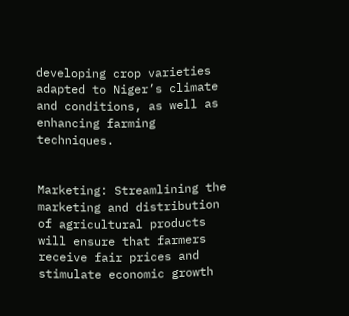developing crop varieties adapted to Niger’s climate and conditions, as well as enhancing farming techniques.


Marketing: Streamlining the marketing and distribution of agricultural products will ensure that farmers receive fair prices and stimulate economic growth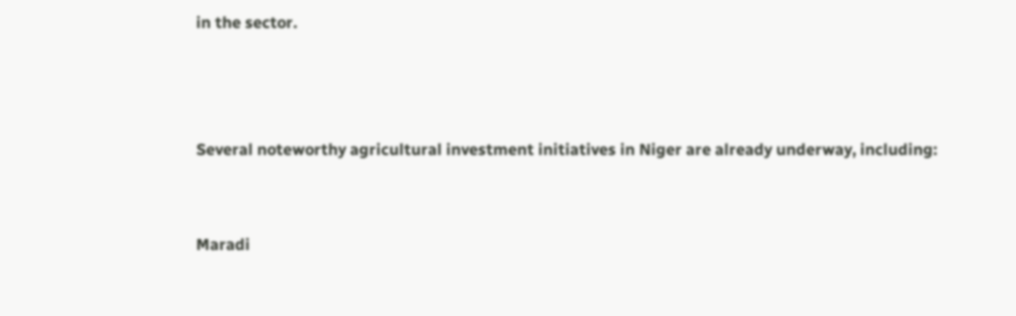in the sector.



Several noteworthy agricultural investment initiatives in Niger are already underway, including:


Maradi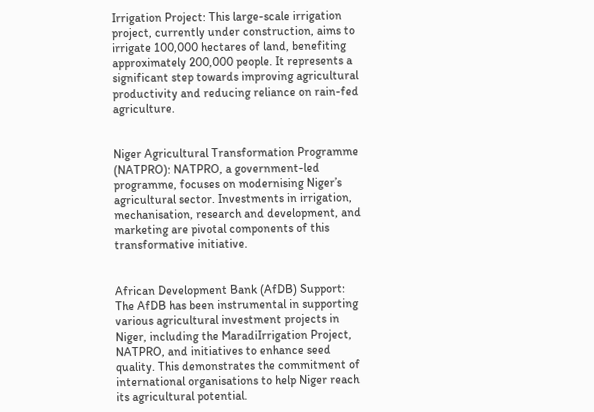Irrigation Project: This large-scale irrigation project, currently under construction, aims to irrigate 100,000 hectares of land, benefiting approximately 200,000 people. It represents a significant step towards improving agricultural productivity and reducing reliance on rain-fed agriculture.


Niger Agricultural Transformation Programme (NATPRO): NATPRO, a government-led programme, focuses on modernising Niger’s agricultural sector. Investments in irrigation, mechanisation, research and development, and marketing are pivotal components of this transformative initiative.


African Development Bank (AfDB) Support: The AfDB has been instrumental in supporting various agricultural investment projects in Niger, including the MaradiIrrigation Project, NATPRO, and initiatives to enhance seed quality. This demonstrates the commitment of international organisations to help Niger reach its agricultural potential.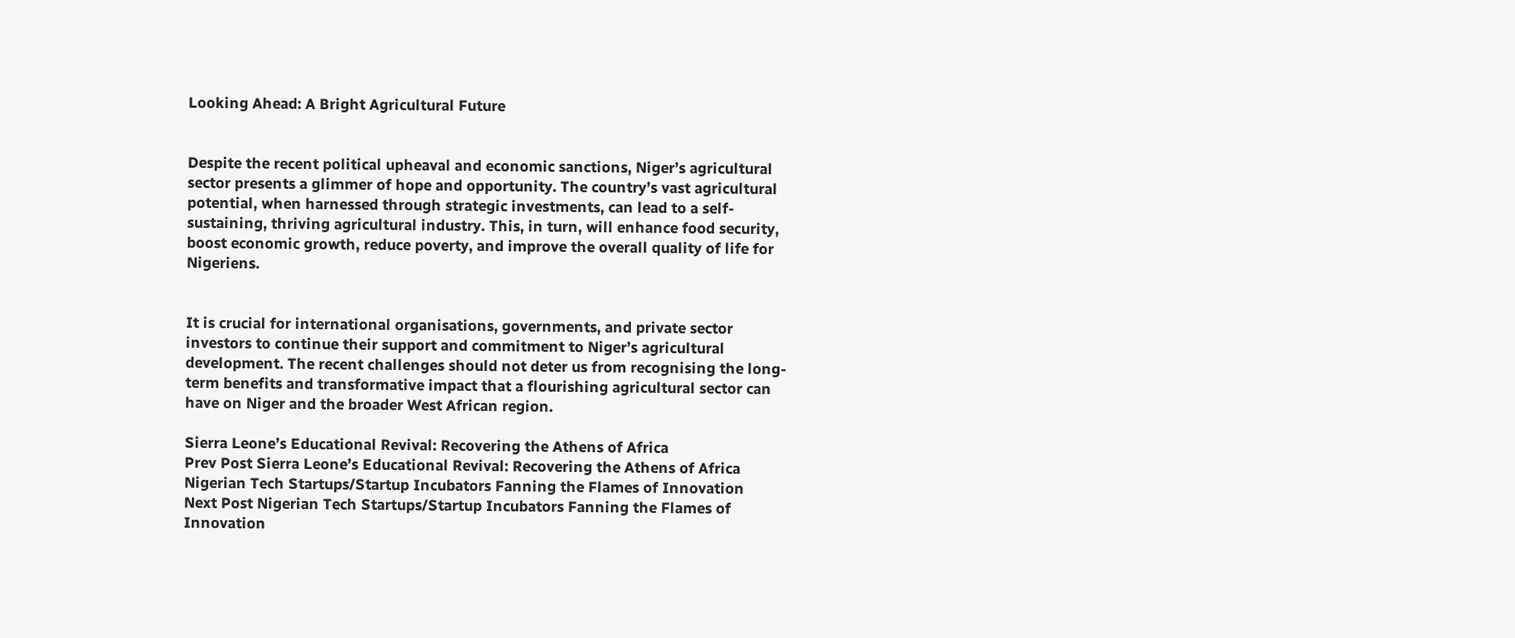Looking Ahead: A Bright Agricultural Future


Despite the recent political upheaval and economic sanctions, Niger’s agricultural sector presents a glimmer of hope and opportunity. The country’s vast agricultural potential, when harnessed through strategic investments, can lead to a self-sustaining, thriving agricultural industry. This, in turn, will enhance food security, boost economic growth, reduce poverty, and improve the overall quality of life for Nigeriens.


It is crucial for international organisations, governments, and private sector investors to continue their support and commitment to Niger’s agricultural development. The recent challenges should not deter us from recognising the long-term benefits and transformative impact that a flourishing agricultural sector can have on Niger and the broader West African region.

Sierra Leone’s Educational Revival: Recovering the Athens of Africa
Prev Post Sierra Leone’s Educational Revival: Recovering the Athens of Africa
Nigerian Tech Startups/Startup Incubators Fanning the Flames of Innovation
Next Post Nigerian Tech Startups/Startup Incubators Fanning the Flames of Innovation